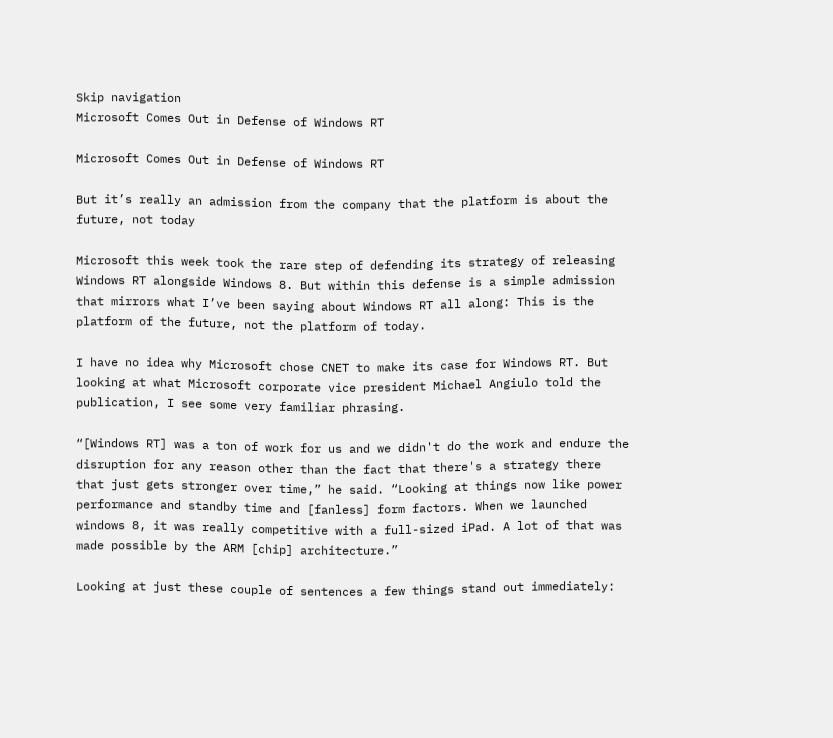Skip navigation
Microsoft Comes Out in Defense of Windows RT

Microsoft Comes Out in Defense of Windows RT

But it’s really an admission from the company that the platform is about the future, not today

Microsoft this week took the rare step of defending its strategy of releasing Windows RT alongside Windows 8. But within this defense is a simple admission that mirrors what I’ve been saying about Windows RT all along: This is the platform of the future, not the platform of today.

I have no idea why Microsoft chose CNET to make its case for Windows RT. But looking at what Microsoft corporate vice president Michael Angiulo told the publication, I see some very familiar phrasing.

“[Windows RT] was a ton of work for us and we didn't do the work and endure the disruption for any reason other than the fact that there's a strategy there that just gets stronger over time,” he said. “Looking at things now like power performance and standby time and [fanless] form factors. When we launched windows 8, it was really competitive with a full-sized iPad. A lot of that was made possible by the ARM [chip] architecture.”

Looking at just these couple of sentences a few things stand out immediately: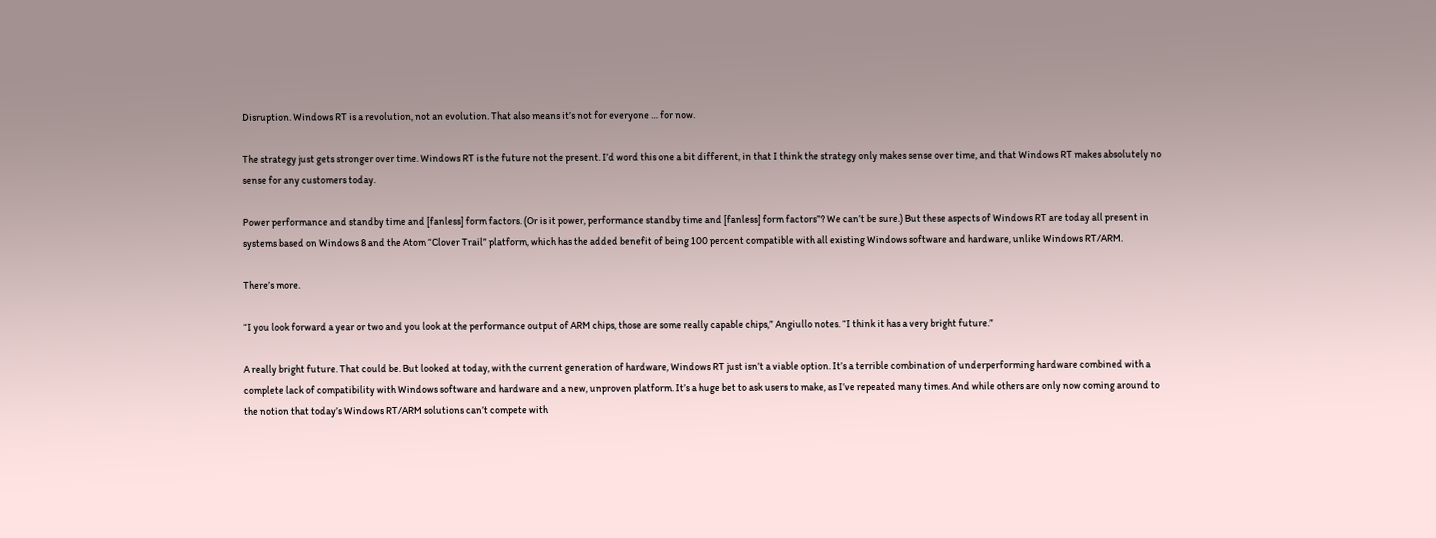Disruption. Windows RT is a revolution, not an evolution. That also means it’s not for everyone … for now.

The strategy just gets stronger over time. Windows RT is the future not the present. I’d word this one a bit different, in that I think the strategy only makes sense over time, and that Windows RT makes absolutely no sense for any customers today.

Power performance and standby time and [fanless] form factors. (Or is it power, performance standby time and [fanless] form factors”? We can’t be sure.) But these aspects of Windows RT are today all present in systems based on Windows 8 and the Atom “Clover Trail” platform, which has the added benefit of being 100 percent compatible with all existing Windows software and hardware, unlike Windows RT/ARM.

There’s more.

“I you look forward a year or two and you look at the performance output of ARM chips, those are some really capable chips,” Angiullo notes. “I think it has a very bright future.”

A really bright future. That could be. But looked at today, with the current generation of hardware, Windows RT just isn’t a viable option. It’s a terrible combination of underperforming hardware combined with a complete lack of compatibility with Windows software and hardware and a new, unproven platform. It’s a huge bet to ask users to make, as I’ve repeated many times. And while others are only now coming around to the notion that today’s Windows RT/ARM solutions can’t compete with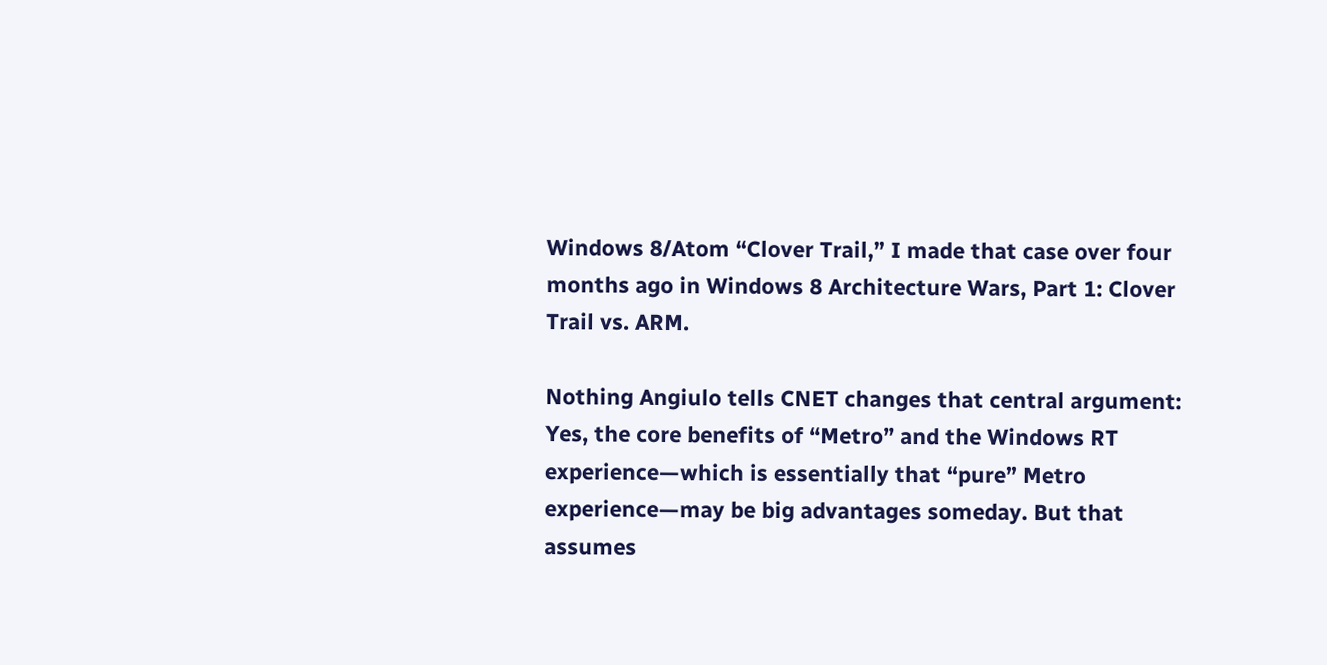Windows 8/Atom “Clover Trail,” I made that case over four months ago in Windows 8 Architecture Wars, Part 1: Clover Trail vs. ARM.

Nothing Angiulo tells CNET changes that central argument: Yes, the core benefits of “Metro” and the Windows RT experience—which is essentially that “pure” Metro experience—may be big advantages someday. But that assumes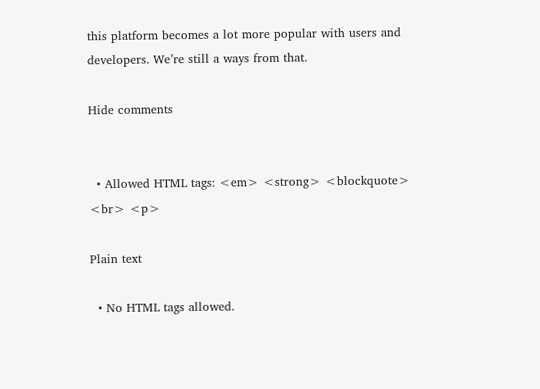this platform becomes a lot more popular with users and developers. We’re still a ways from that.

Hide comments


  • Allowed HTML tags: <em> <strong> <blockquote> <br> <p>

Plain text

  • No HTML tags allowed.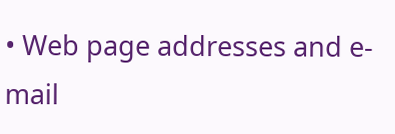• Web page addresses and e-mail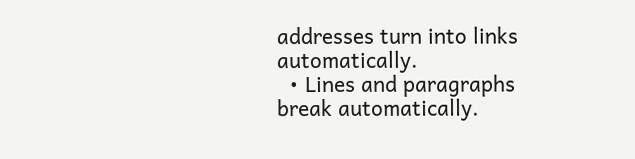addresses turn into links automatically.
  • Lines and paragraphs break automatically.